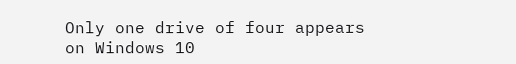Only one drive of four appears on Windows 10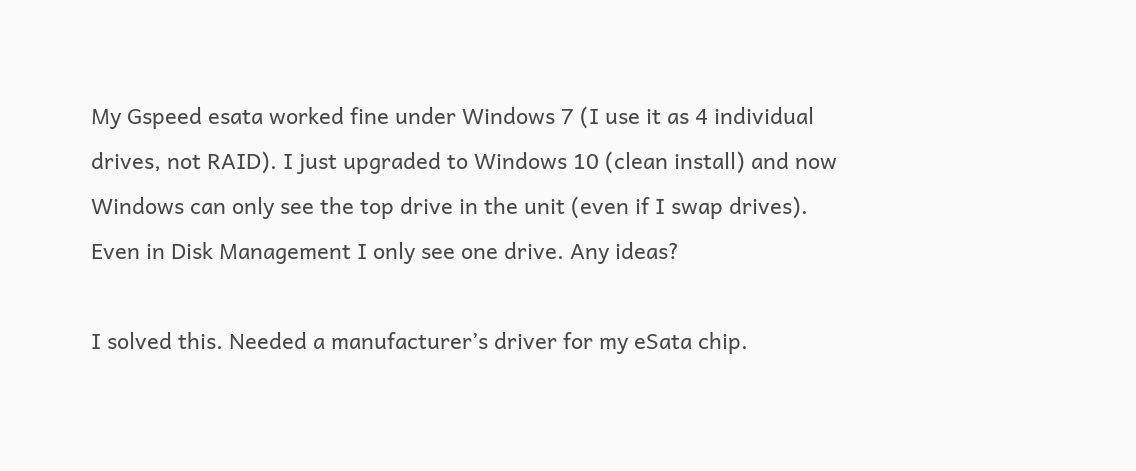My Gspeed esata worked fine under Windows 7 (I use it as 4 individual drives, not RAID). I just upgraded to Windows 10 (clean install) and now Windows can only see the top drive in the unit (even if I swap drives). Even in Disk Management I only see one drive. Any ideas?

I solved this. Needed a manufacturer’s driver for my eSata chip.